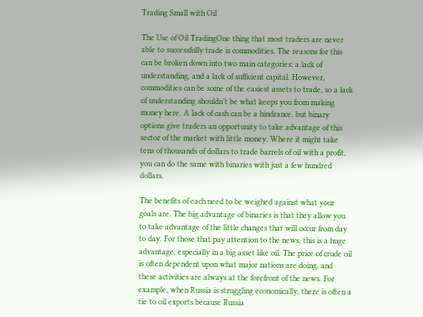Trading Small with Oil

The Use of Oil TradingOne thing that most traders are never able to successfully trade is commodities. The reasons for this can be broken down into two main categories: a lack of understanding, and a lack of sufficient capital. However, commodities can be some of the easiest assets to trade, so a lack of understanding shouldn’t be what keeps you from making money here. A lack of cash can be a hindrance, but binary options give traders an opportunity to take advantage of this sector of the market with little money. Where it might take tens of thousands of dollars to trade barrels of oil with a profit, you can do the same with binaries with just a few hundred dollars.

The benefits of each need to be weighed against what your goals are. The big advantage of binaries is that they allow you to take advantage of the little changes that will occur from day to day. For those that pay attention to the news, this is a huge advantage, especially in a big asset like oil. The price of crude oil is often dependent upon what major nations are doing, and these activities are always at the forefront of the news. For example, when Russia is struggling economically, there is often a tie to oil exports because Russia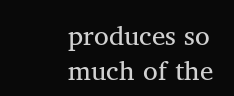produces so much of the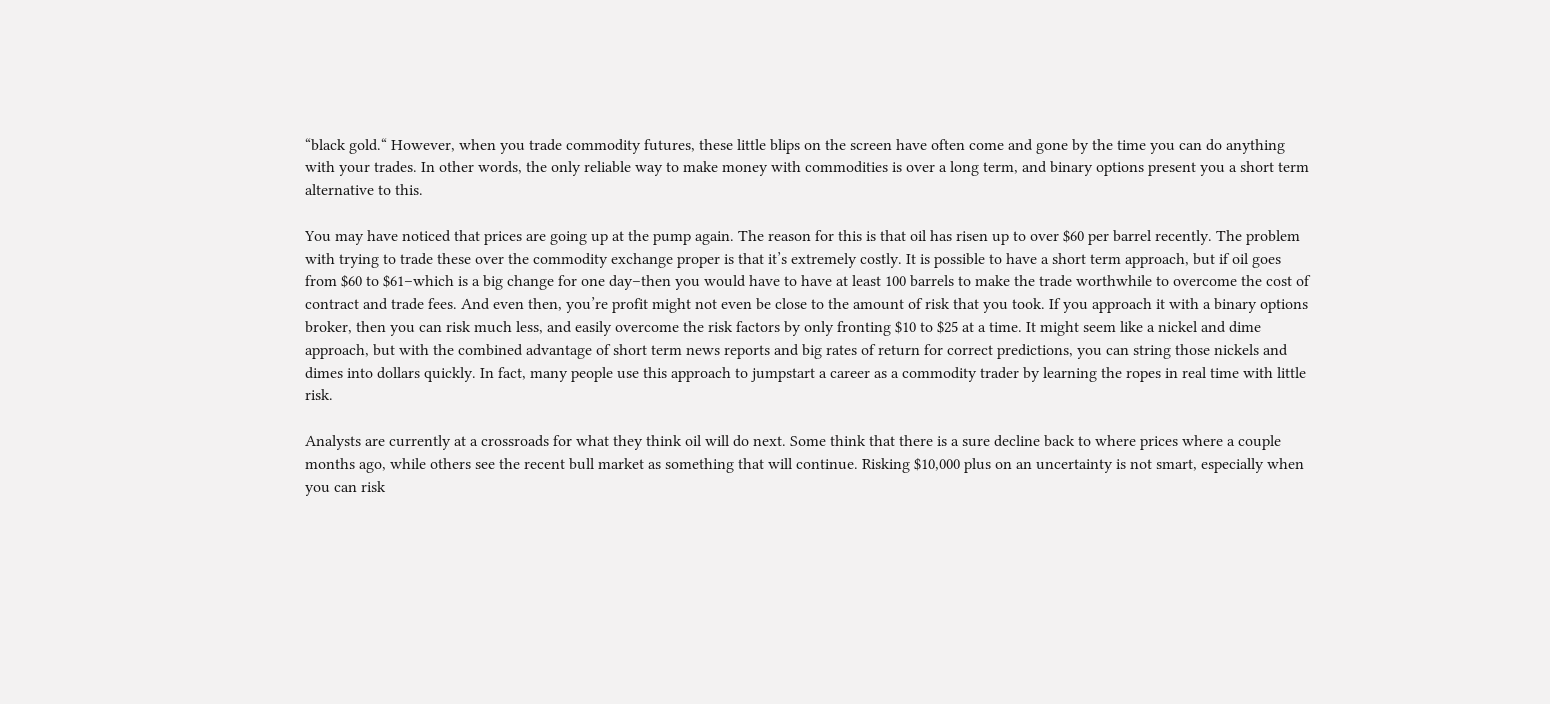“black gold.“ However, when you trade commodity futures, these little blips on the screen have often come and gone by the time you can do anything with your trades. In other words, the only reliable way to make money with commodities is over a long term, and binary options present you a short term alternative to this.

You may have noticed that prices are going up at the pump again. The reason for this is that oil has risen up to over $60 per barrel recently. The problem with trying to trade these over the commodity exchange proper is that it’s extremely costly. It is possible to have a short term approach, but if oil goes from $60 to $61–which is a big change for one day–then you would have to have at least 100 barrels to make the trade worthwhile to overcome the cost of contract and trade fees. And even then, you’re profit might not even be close to the amount of risk that you took. If you approach it with a binary options broker, then you can risk much less, and easily overcome the risk factors by only fronting $10 to $25 at a time. It might seem like a nickel and dime approach, but with the combined advantage of short term news reports and big rates of return for correct predictions, you can string those nickels and dimes into dollars quickly. In fact, many people use this approach to jumpstart a career as a commodity trader by learning the ropes in real time with little risk.

Analysts are currently at a crossroads for what they think oil will do next. Some think that there is a sure decline back to where prices where a couple months ago, while others see the recent bull market as something that will continue. Risking $10,000 plus on an uncertainty is not smart, especially when you can risk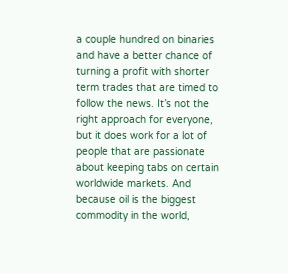a couple hundred on binaries and have a better chance of turning a profit with shorter term trades that are timed to follow the news. It’s not the right approach for everyone, but it does work for a lot of people that are passionate about keeping tabs on certain worldwide markets. And because oil is the biggest commodity in the world,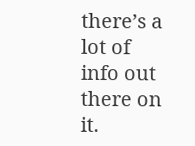there’s a lot of info out there on it.